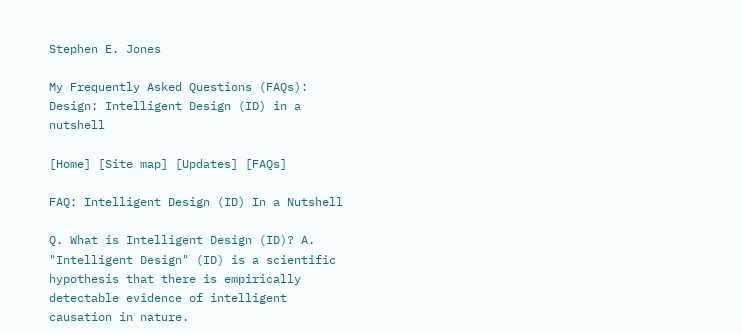Stephen E. Jones

My Frequently Asked Questions (FAQs):
Design: Intelligent Design (ID) in a nutshell

[Home] [Site map] [Updates] [FAQs]

FAQ: Intelligent Design (ID) In a Nutshell

Q. What is Intelligent Design (ID)? A. "Intelligent Design" (ID) is a scientific hypothesis that there is empirically detectable evidence of intelligent causation in nature.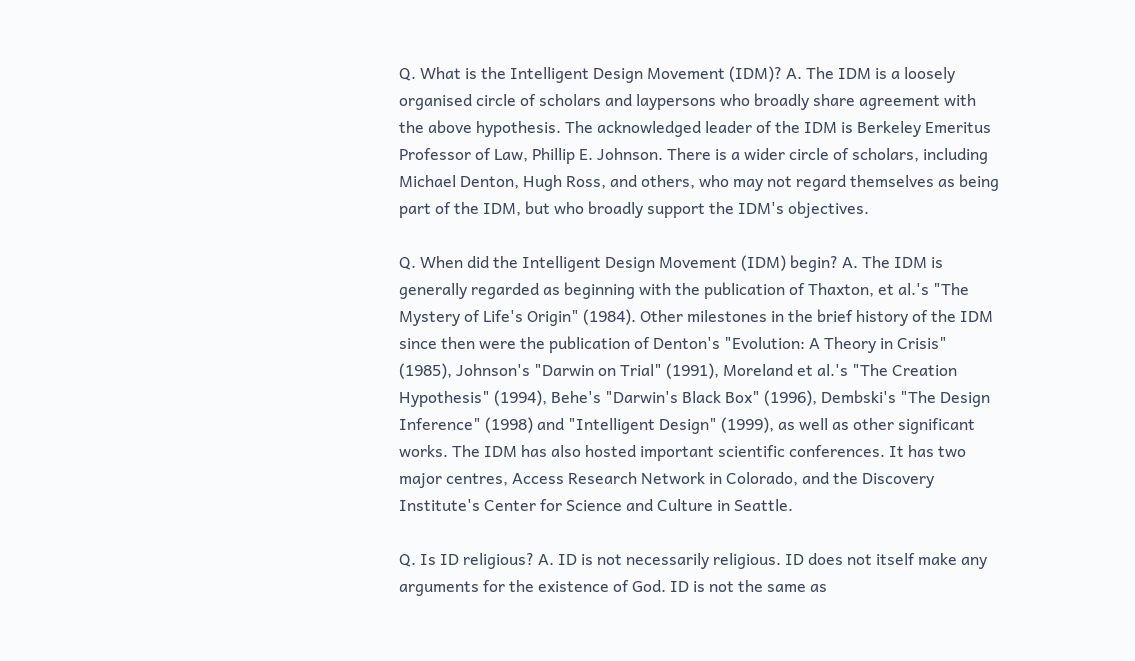Q. What is the Intelligent Design Movement (IDM)? A. The IDM is a loosely organised circle of scholars and laypersons who broadly share agreement with the above hypothesis. The acknowledged leader of the IDM is Berkeley Emeritus Professor of Law, Phillip E. Johnson. There is a wider circle of scholars, including Michael Denton, Hugh Ross, and others, who may not regard themselves as being part of the IDM, but who broadly support the IDM's objectives.

Q. When did the Intelligent Design Movement (IDM) begin? A. The IDM is generally regarded as beginning with the publication of Thaxton, et al.'s "The Mystery of Life's Origin" (1984). Other milestones in the brief history of the IDM since then were the publication of Denton's "Evolution: A Theory in Crisis" (1985), Johnson's "Darwin on Trial" (1991), Moreland et al.'s "The Creation Hypothesis" (1994), Behe's "Darwin's Black Box" (1996), Dembski's "The Design Inference" (1998) and "Intelligent Design" (1999), as well as other significant works. The IDM has also hosted important scientific conferences. It has two major centres, Access Research Network in Colorado, and the Discovery Institute's Center for Science and Culture in Seattle.

Q. Is ID religious? A. ID is not necessarily religious. ID does not itself make any arguments for the existence of God. ID is not the same as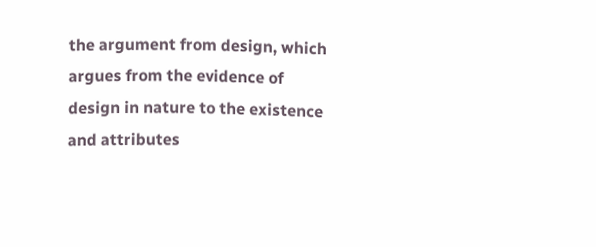the argument from design, which argues from the evidence of design in nature to the existence and attributes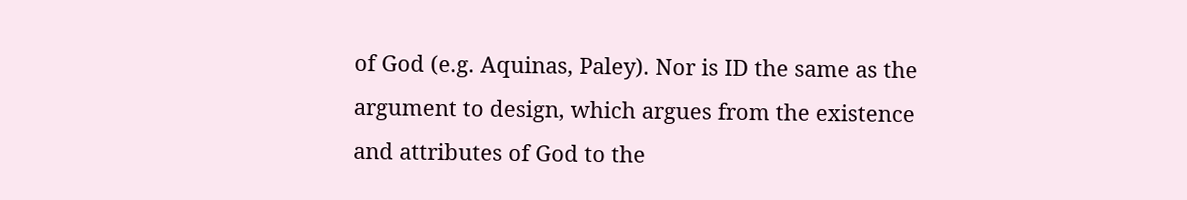of God (e.g. Aquinas, Paley). Nor is ID the same as the argument to design, which argues from the existence and attributes of God to the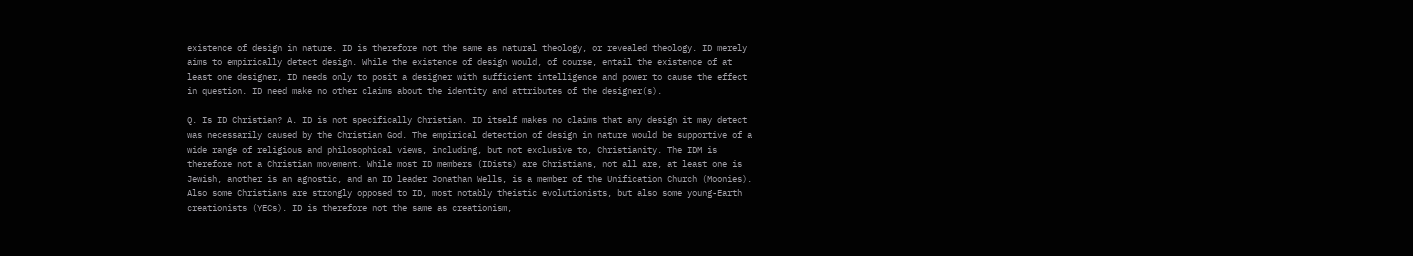existence of design in nature. ID is therefore not the same as natural theology, or revealed theology. ID merely aims to empirically detect design. While the existence of design would, of course, entail the existence of at least one designer, ID needs only to posit a designer with sufficient intelligence and power to cause the effect in question. ID need make no other claims about the identity and attributes of the designer(s).

Q. Is ID Christian? A. ID is not specifically Christian. ID itself makes no claims that any design it may detect was necessarily caused by the Christian God. The empirical detection of design in nature would be supportive of a wide range of religious and philosophical views, including, but not exclusive to, Christianity. The IDM is therefore not a Christian movement. While most ID members (IDists) are Christians, not all are, at least one is Jewish, another is an agnostic, and an ID leader Jonathan Wells, is a member of the Unification Church (Moonies). Also some Christians are strongly opposed to ID, most notably theistic evolutionists, but also some young-Earth creationists (YECs). ID is therefore not the same as creationism,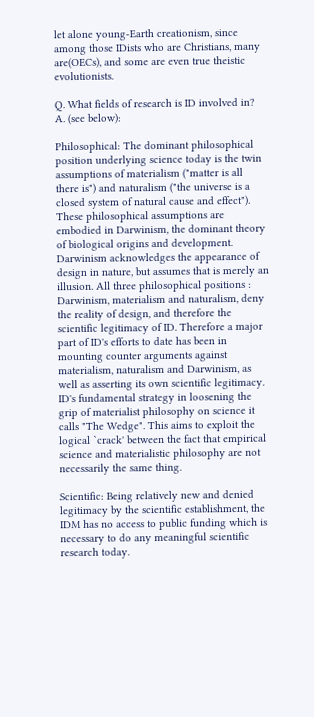let alone young-Earth creationism, since among those IDists who are Christians, many are(OECs), and some are even true theistic evolutionists.

Q. What fields of research is ID involved in? A. (see below):

Philosophical: The dominant philosophical position underlying science today is the twin assumptions of materialism ("matter is all there is") and naturalism ("the universe is a closed system of natural cause and effect"). These philosophical assumptions are embodied in Darwinism, the dominant theory of biological origins and development. Darwinism acknowledges the appearance of design in nature, but assumes that is merely an illusion. All three philosophical positions : Darwinism, materialism and naturalism, deny the reality of design, and therefore the scientific legitimacy of ID. Therefore a major part of ID's efforts to date has been in mounting counter arguments against materialism, naturalism and Darwinism, as well as asserting its own scientific legitimacy. ID's fundamental strategy in loosening the grip of materialist philosophy on science it calls "The Wedge". This aims to exploit the logical `crack' between the fact that empirical science and materialistic philosophy are not necessarily the same thing.

Scientific: Being relatively new and denied legitimacy by the scientific establishment, the IDM has no access to public funding which is necessary to do any meaningful scientific research today.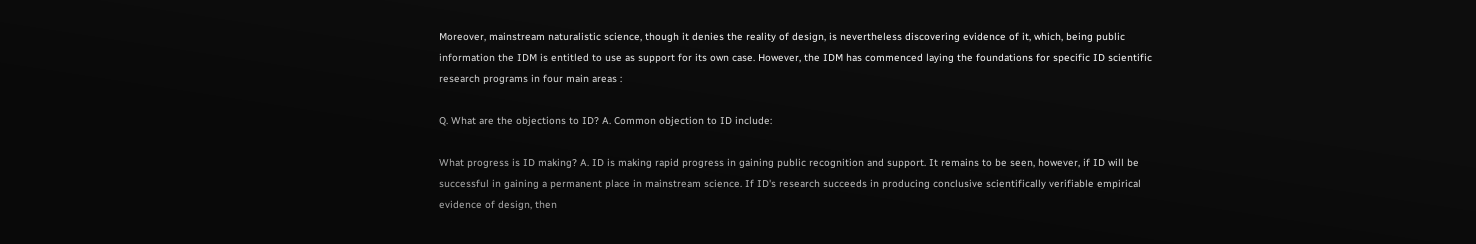Moreover, mainstream naturalistic science, though it denies the reality of design, is nevertheless discovering evidence of it, which, being public information the IDM is entitled to use as support for its own case. However, the IDM has commenced laying the foundations for specific ID scientific research programs in four main areas :

Q. What are the objections to ID? A. Common objection to ID include:

What progress is ID making? A. ID is making rapid progress in gaining public recognition and support. It remains to be seen, however, if ID will be successful in gaining a permanent place in mainstream science. If ID's research succeeds in producing conclusive scientifically verifiable empirical evidence of design, then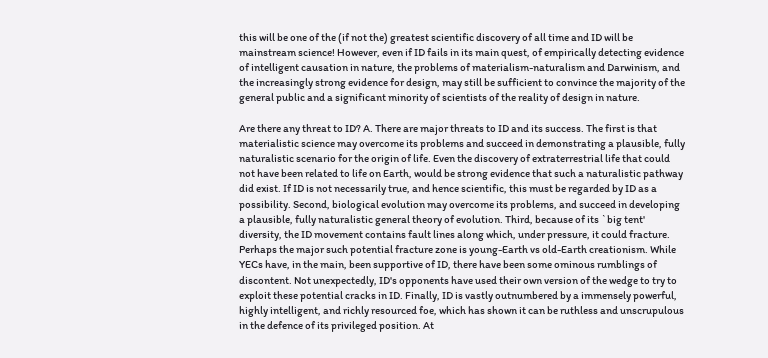this will be one of the (if not the) greatest scientific discovery of all time and ID will be mainstream science! However, even if ID fails in its main quest, of empirically detecting evidence of intelligent causation in nature, the problems of materialism-naturalism and Darwinism, and the increasingly strong evidence for design, may still be sufficient to convince the majority of the general public and a significant minority of scientists of the reality of design in nature.

Are there any threat to ID? A. There are major threats to ID and its success. The first is that materialistic science may overcome its problems and succeed in demonstrating a plausible, fully naturalistic scenario for the origin of life. Even the discovery of extraterrestrial life that could not have been related to life on Earth, would be strong evidence that such a naturalistic pathway did exist. If ID is not necessarily true, and hence scientific, this must be regarded by ID as a possibility. Second, biological evolution may overcome its problems, and succeed in developing a plausible, fully naturalistic general theory of evolution. Third, because of its `big tent' diversity, the ID movement contains fault lines along which, under pressure, it could fracture. Perhaps the major such potential fracture zone is young-Earth vs old-Earth creationism. While YECs have, in the main, been supportive of ID, there have been some ominous rumblings of discontent. Not unexpectedly, ID's opponents have used their own version of the wedge to try to exploit these potential cracks in ID. Finally, ID is vastly outnumbered by a immensely powerful, highly intelligent, and richly resourced foe, which has shown it can be ruthless and unscrupulous in the defence of its privileged position. At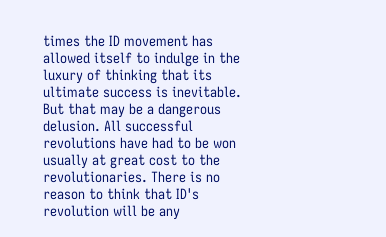times the ID movement has allowed itself to indulge in the luxury of thinking that its ultimate success is inevitable. But that may be a dangerous delusion. All successful revolutions have had to be won usually at great cost to the revolutionaries. There is no reason to think that ID's revolution will be any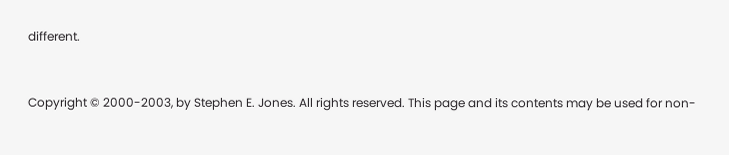different.


Copyright © 2000-2003, by Stephen E. Jones. All rights reserved. This page and its contents may be used for non-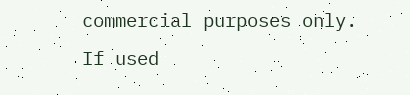commercial purposes only.
If used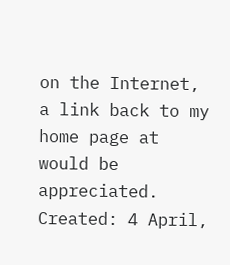on the Internet, a link back to my home page at would be appreciated.
Created: 4 April,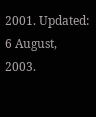2001. Updated: 6 August, 2003.